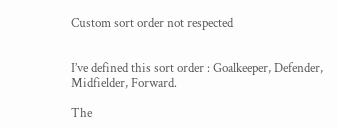Custom sort order not respected


I’ve defined this sort order : Goalkeeper, Defender, Midfielder, Forward.

The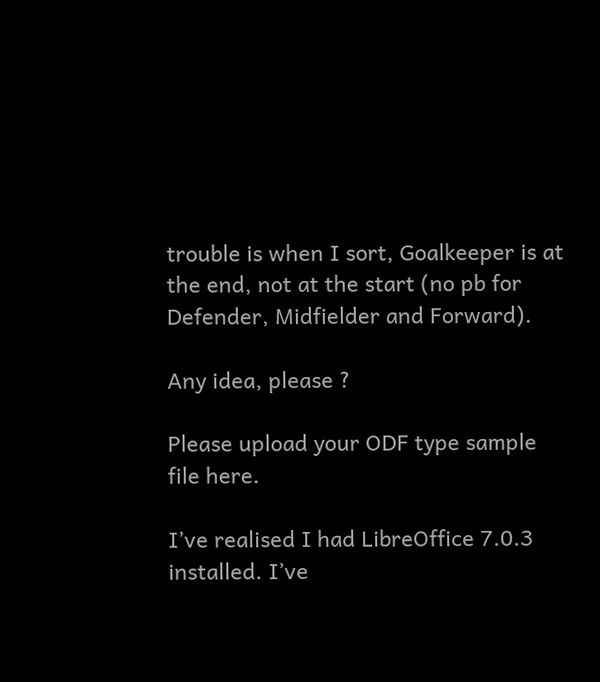trouble is when I sort, Goalkeeper is at the end, not at the start (no pb for Defender, Midfielder and Forward).

Any idea, please ?

Please upload your ODF type sample file here.

I’ve realised I had LibreOffice 7.0.3 installed. I’ve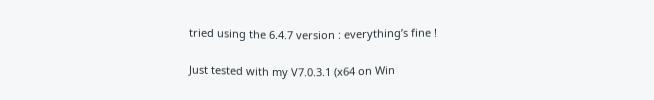tried using the 6.4.7 version : everything’s fine !

Just tested with my V7.0.3.1 (x64 on Win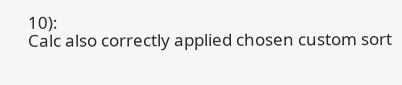10):
Calc also correctly applied chosen custom sort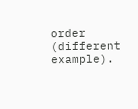order (different example).